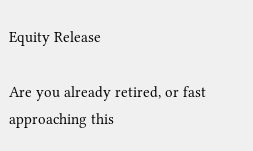Equity Release

Are you already retired, or fast approaching this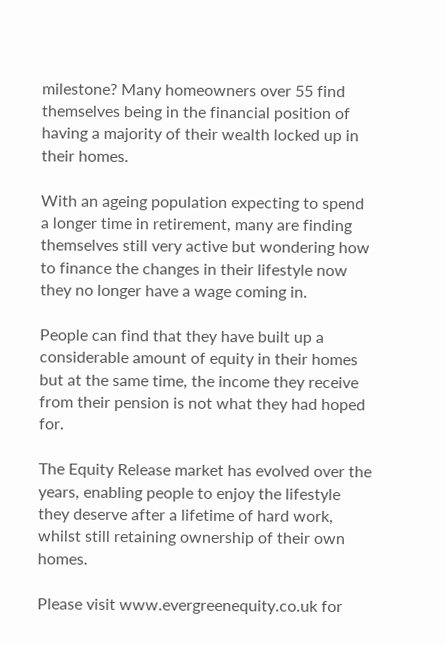milestone? Many homeowners over 55 find themselves being in the financial position of having a majority of their wealth locked up in their homes.

With an ageing population expecting to spend a longer time in retirement, many are finding themselves still very active but wondering how to finance the changes in their lifestyle now they no longer have a wage coming in.

People can find that they have built up a considerable amount of equity in their homes but at the same time, the income they receive from their pension is not what they had hoped for.

The Equity Release market has evolved over the years, enabling people to enjoy the lifestyle they deserve after a lifetime of hard work, whilst still retaining ownership of their own homes.

Please visit www.evergreenequity.co.uk for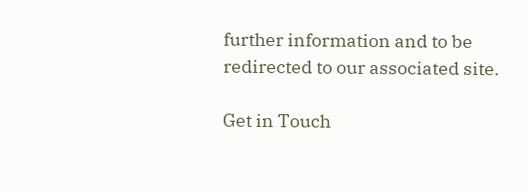further information and to be redirected to our associated site.

Get in Touch